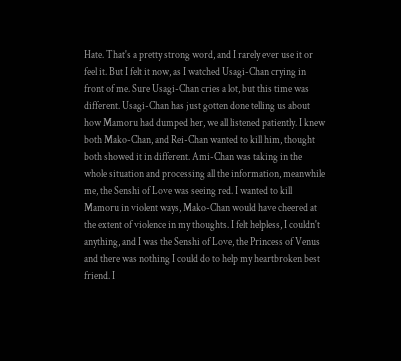Hate. That's a pretty strong word, and I rarely ever use it or feel it. But I felt it now, as I watched Usagi-Chan crying in front of me. Sure Usagi-Chan cries a lot, but this time was different. Usagi-Chan has just gotten done telling us about how Mamoru had dumped her, we all listened patiently. I knew both Mako-Chan, and Rei-Chan wanted to kill him, thought both showed it in different. Ami-Chan was taking in the whole situation and processing all the information, meanwhile me, the Senshi of Love was seeing red. I wanted to kill Mamoru in violent ways, Mako-Chan would have cheered at the extent of violence in my thoughts. I felt helpless, I couldn't anything, and I was the Senshi of Love, the Princess of Venus and there was nothing I could do to help my heartbroken best friend. I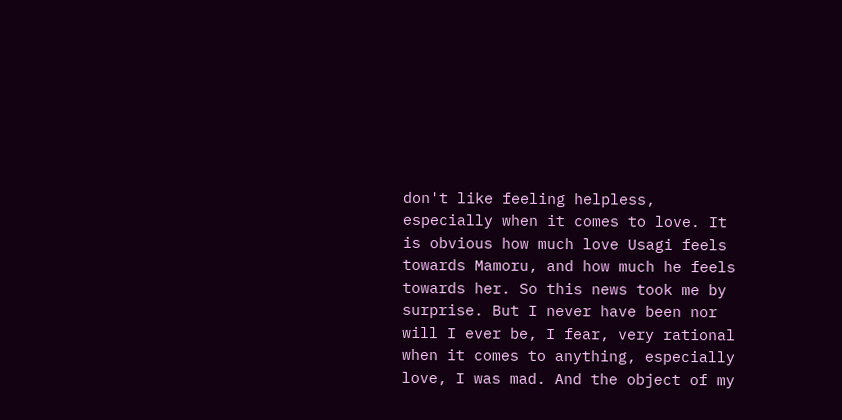don't like feeling helpless, especially when it comes to love. It is obvious how much love Usagi feels towards Mamoru, and how much he feels towards her. So this news took me by surprise. But I never have been nor will I ever be, I fear, very rational when it comes to anything, especially love, I was mad. And the object of my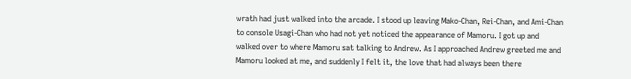wrath had just walked into the arcade. I stood up leaving Mako-Chan, Rei-Chan, and Ami-Chan to console Usagi-Chan who had not yet noticed the appearance of Mamoru. I got up and walked over to where Mamoru sat talking to Andrew. As I approached Andrew greeted me and Mamoru looked at me, and suddenly I felt it, the love that had always been there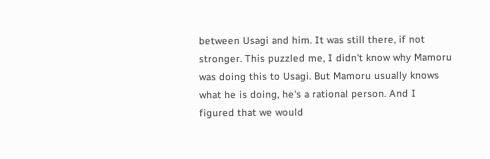between Usagi and him. It was still there, if not stronger. This puzzled me, I didn't know why Mamoru was doing this to Usagi. But Mamoru usually knows what he is doing, he's a rational person. And I figured that we would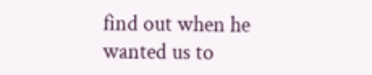find out when he wanted us to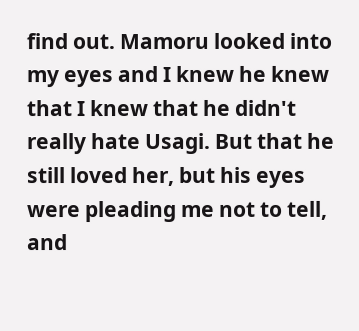find out. Mamoru looked into my eyes and I knew he knew that I knew that he didn't really hate Usagi. But that he still loved her, but his eyes were pleading me not to tell, and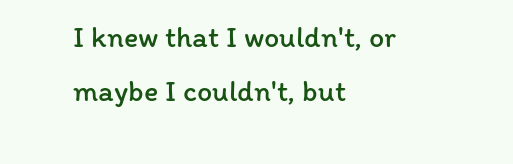I knew that I wouldn't, or maybe I couldn't, but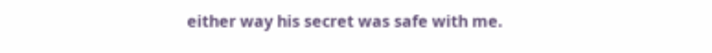either way his secret was safe with me.